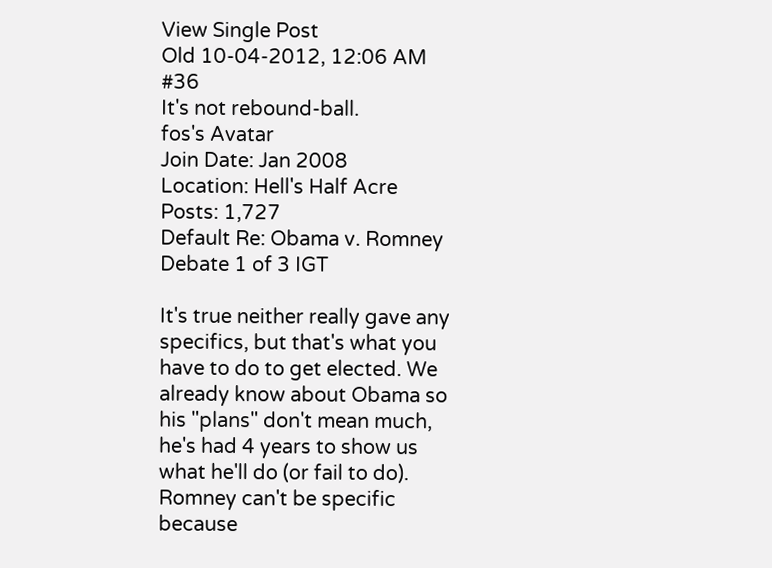View Single Post
Old 10-04-2012, 12:06 AM   #36
It's not rebound-ball.
fos's Avatar
Join Date: Jan 2008
Location: Hell's Half Acre
Posts: 1,727
Default Re: Obama v. Romney Debate 1 of 3 IGT

It's true neither really gave any specifics, but that's what you have to do to get elected. We already know about Obama so his "plans" don't mean much, he's had 4 years to show us what he'll do (or fail to do). Romney can't be specific because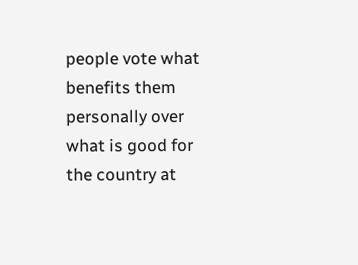people vote what benefits them personally over what is good for the country at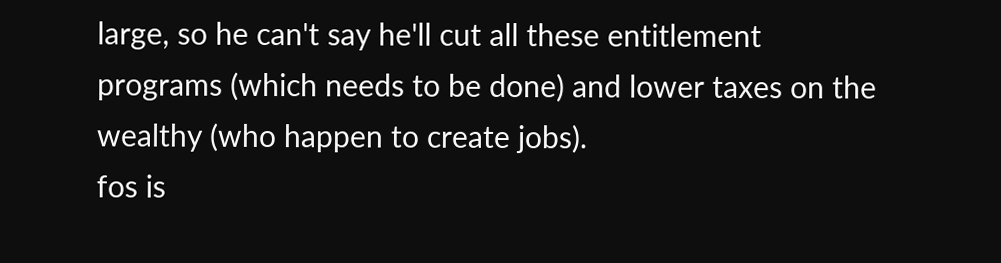large, so he can't say he'll cut all these entitlement programs (which needs to be done) and lower taxes on the wealthy (who happen to create jobs).
fos is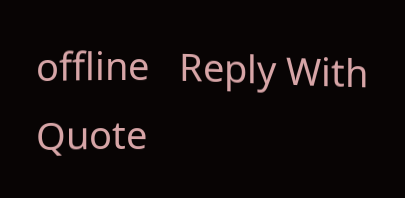offline   Reply With Quote